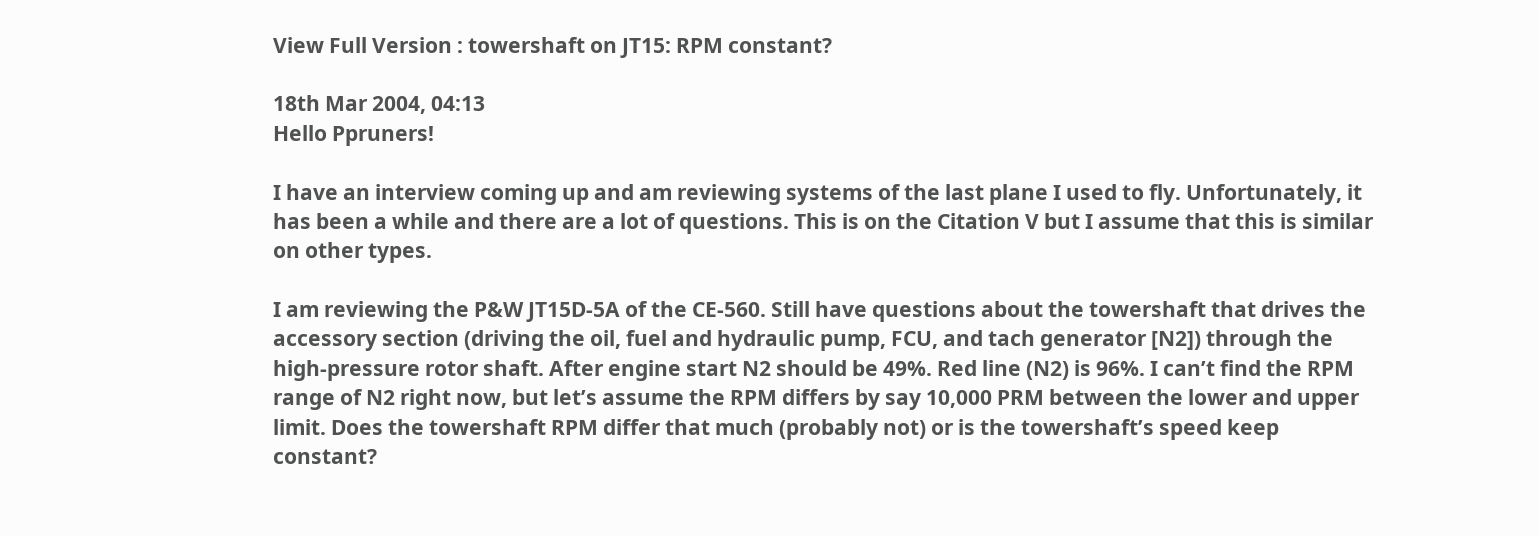View Full Version : towershaft on JT15: RPM constant?

18th Mar 2004, 04:13
Hello Ppruners!

I have an interview coming up and am reviewing systems of the last plane I used to fly. Unfortunately, it has been a while and there are a lot of questions. This is on the Citation V but I assume that this is similar on other types.

I am reviewing the P&W JT15D-5A of the CE-560. Still have questions about the towershaft that drives the accessory section (driving the oil, fuel and hydraulic pump, FCU, and tach generator [N2]) through the high-pressure rotor shaft. After engine start N2 should be 49%. Red line (N2) is 96%. I can’t find the RPM range of N2 right now, but let’s assume the RPM differs by say 10,000 PRM between the lower and upper limit. Does the towershaft RPM differ that much (probably not) or is the towershaft’s speed keep constant?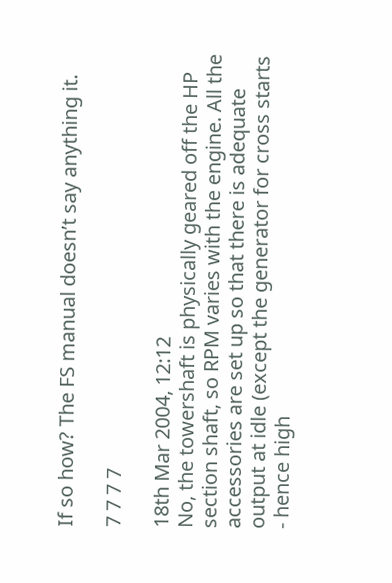If so how? The FS manual doesn’t say anything it.

7 7 7 7

18th Mar 2004, 12:12
No, the towershaft is physically geared off the HP section shaft, so RPM varies with the engine. All the accessories are set up so that there is adequate output at idle (except the generator for cross starts - hence high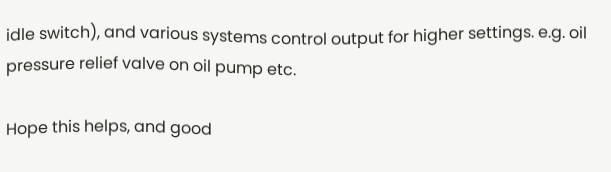idle switch), and various systems control output for higher settings. e.g. oil pressure relief valve on oil pump etc.

Hope this helps, and good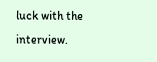luck with the interview.